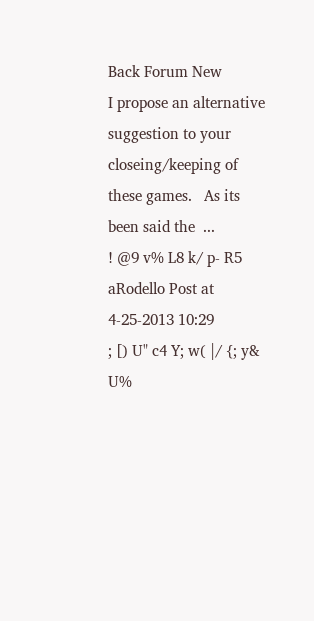Back Forum New
I propose an alternative suggestion to your closeing/keeping of these games.   As its been said the  ...
! @9 v% L8 k/ p- R5 aRodello Post at 4-25-2013 10:29
; [) U" c4 Y; w( |/ {; y& U%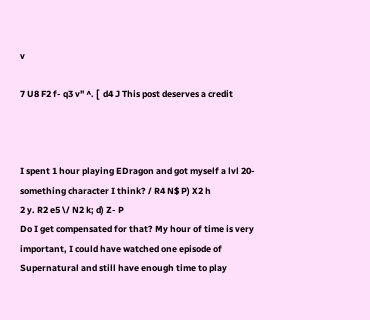v

7 U8 F2 f- q3 v" ^. [  d4 J This post deserves a credit



I spent 1 hour playing EDragon and got myself a lvl 20-something character I think? / R4 N$ P) X2 h
2 y. R2 e5 \/ N2 k; d) Z- P
Do I get compensated for that? My hour of time is very important, I could have watched one episode of Supernatural and still have enough time to play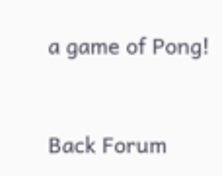a game of Pong!


Back Forum